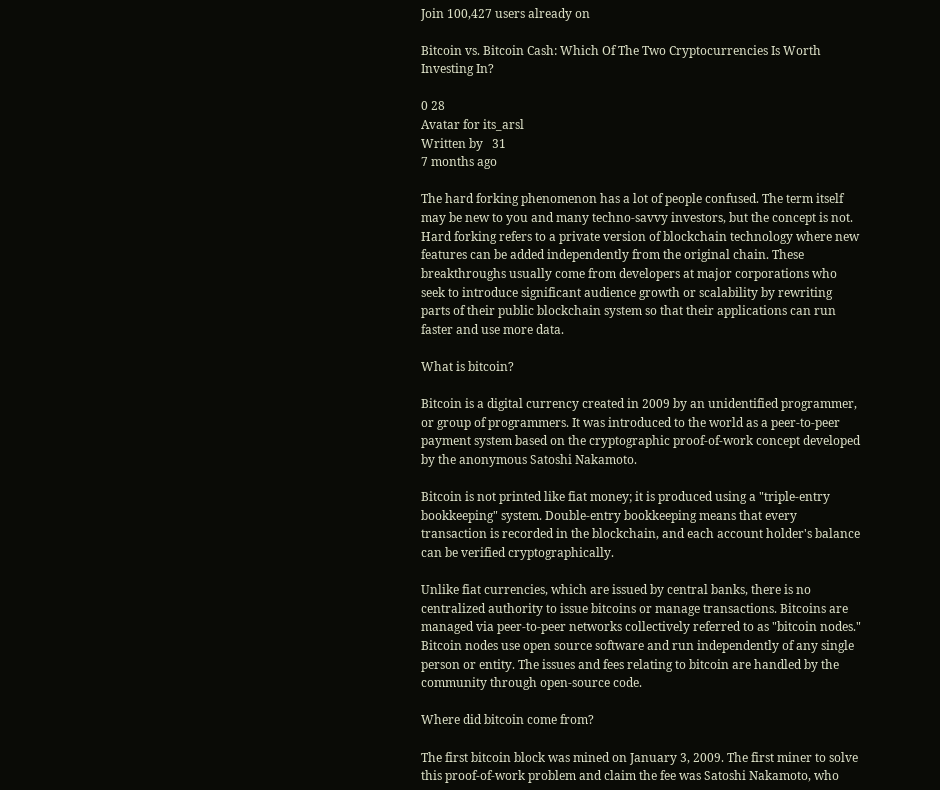Join 100,427 users already on

Bitcoin vs. Bitcoin Cash: Which Of The Two Cryptocurrencies Is Worth Investing In?

0 28
Avatar for its_arsl
Written by   31
7 months ago

The hard forking phenomenon has a lot of people confused. The term itself may be new to you and many techno-savvy investors, but the concept is not. Hard forking refers to a private version of blockchain technology where new features can be added independently from the original chain. These breakthroughs usually come from developers at major corporations who seek to introduce significant audience growth or scalability by rewriting parts of their public blockchain system so that their applications can run faster and use more data.

What is bitcoin?

Bitcoin is a digital currency created in 2009 by an unidentified programmer, or group of programmers. It was introduced to the world as a peer-to-peer payment system based on the cryptographic proof-of-work concept developed by the anonymous Satoshi Nakamoto.

Bitcoin is not printed like fiat money; it is produced using a "triple-entry bookkeeping" system. Double-entry bookkeeping means that every transaction is recorded in the blockchain, and each account holder's balance can be verified cryptographically.

Unlike fiat currencies, which are issued by central banks, there is no centralized authority to issue bitcoins or manage transactions. Bitcoins are managed via peer-to-peer networks collectively referred to as "bitcoin nodes." Bitcoin nodes use open source software and run independently of any single person or entity. The issues and fees relating to bitcoin are handled by the community through open-source code.

Where did bitcoin come from?

The first bitcoin block was mined on January 3, 2009. The first miner to solve this proof-of-work problem and claim the fee was Satoshi Nakamoto, who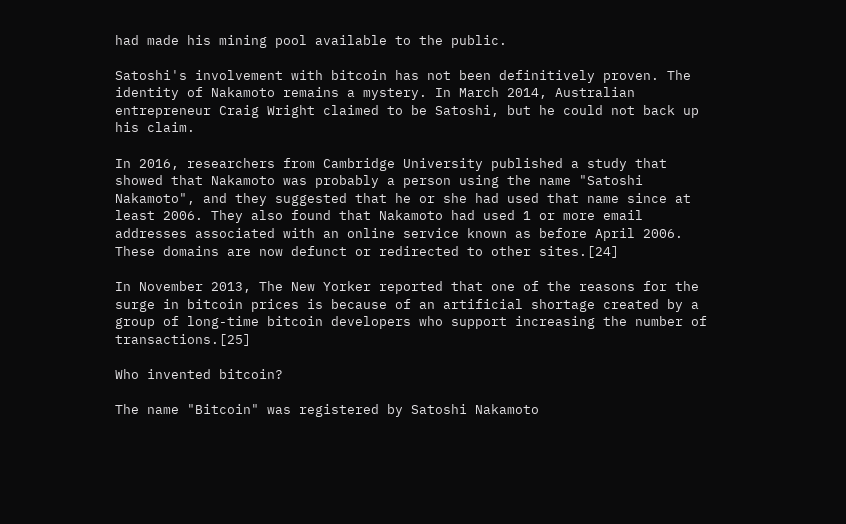had made his mining pool available to the public.

Satoshi's involvement with bitcoin has not been definitively proven. The identity of Nakamoto remains a mystery. In March 2014, Australian entrepreneur Craig Wright claimed to be Satoshi, but he could not back up his claim.

In 2016, researchers from Cambridge University published a study that showed that Nakamoto was probably a person using the name "Satoshi Nakamoto", and they suggested that he or she had used that name since at least 2006. They also found that Nakamoto had used 1 or more email addresses associated with an online service known as before April 2006. These domains are now defunct or redirected to other sites.[24]

In November 2013, The New Yorker reported that one of the reasons for the surge in bitcoin prices is because of an artificial shortage created by a group of long-time bitcoin developers who support increasing the number of transactions.[25]

Who invented bitcoin?

The name "Bitcoin" was registered by Satoshi Nakamoto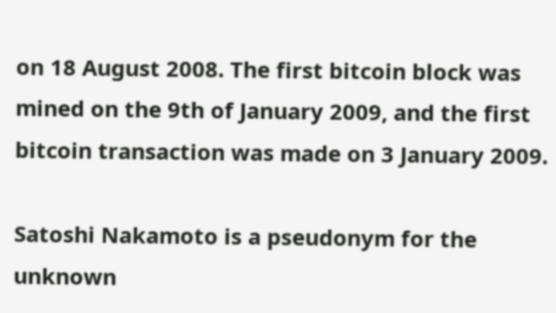on 18 August 2008. The first bitcoin block was mined on the 9th of January 2009, and the first bitcoin transaction was made on 3 January 2009.

Satoshi Nakamoto is a pseudonym for the unknown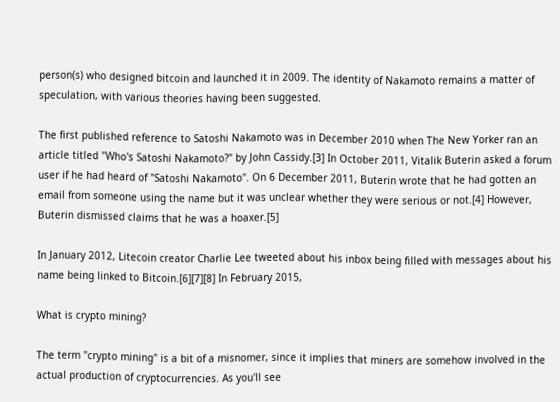person(s) who designed bitcoin and launched it in 2009. The identity of Nakamoto remains a matter of speculation, with various theories having been suggested.

The first published reference to Satoshi Nakamoto was in December 2010 when The New Yorker ran an article titled "Who's Satoshi Nakamoto?" by John Cassidy.[3] In October 2011, Vitalik Buterin asked a forum user if he had heard of "Satoshi Nakamoto". On 6 December 2011, Buterin wrote that he had gotten an email from someone using the name but it was unclear whether they were serious or not.[4] However, Buterin dismissed claims that he was a hoaxer.[5]

In January 2012, Litecoin creator Charlie Lee tweeted about his inbox being filled with messages about his name being linked to Bitcoin.[6][7][8] In February 2015,

What is crypto mining?

The term "crypto mining" is a bit of a misnomer, since it implies that miners are somehow involved in the actual production of cryptocurrencies. As you'll see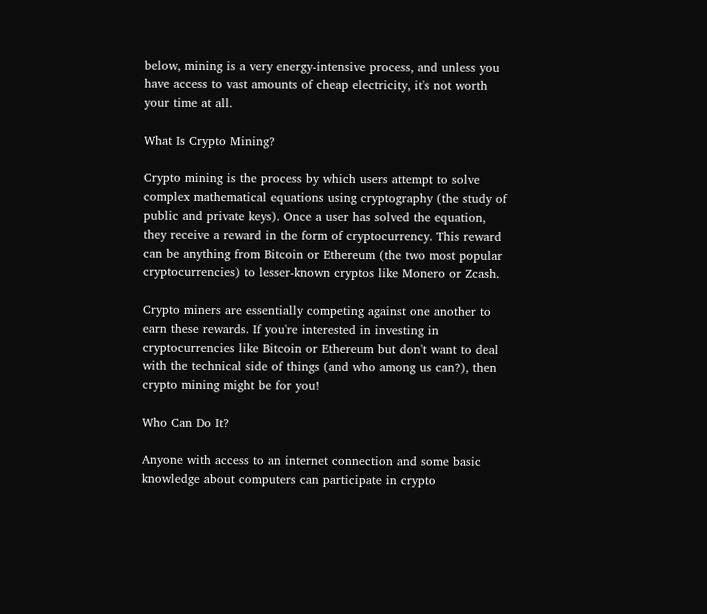below, mining is a very energy-intensive process, and unless you have access to vast amounts of cheap electricity, it's not worth your time at all.

What Is Crypto Mining?

Crypto mining is the process by which users attempt to solve complex mathematical equations using cryptography (the study of public and private keys). Once a user has solved the equation, they receive a reward in the form of cryptocurrency. This reward can be anything from Bitcoin or Ethereum (the two most popular cryptocurrencies) to lesser-known cryptos like Monero or Zcash.

Crypto miners are essentially competing against one another to earn these rewards. If you're interested in investing in cryptocurrencies like Bitcoin or Ethereum but don't want to deal with the technical side of things (and who among us can?), then crypto mining might be for you!

Who Can Do It?

Anyone with access to an internet connection and some basic knowledge about computers can participate in crypto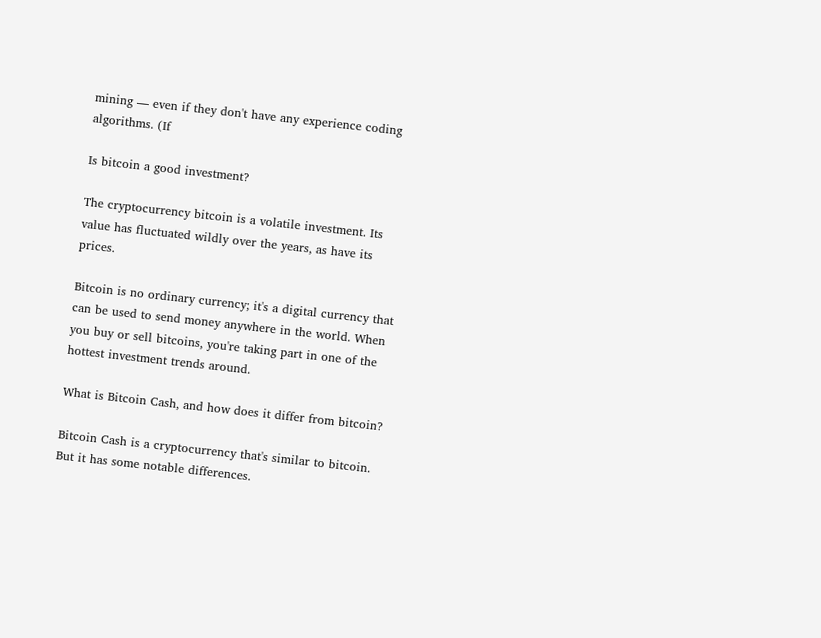mining — even if they don't have any experience coding algorithms. (If

Is bitcoin a good investment?

The cryptocurrency bitcoin is a volatile investment. Its value has fluctuated wildly over the years, as have its prices.

Bitcoin is no ordinary currency; it's a digital currency that can be used to send money anywhere in the world. When you buy or sell bitcoins, you're taking part in one of the hottest investment trends around.

What is Bitcoin Cash, and how does it differ from bitcoin?

Bitcoin Cash is a cryptocurrency that's similar to bitcoin. But it has some notable differences.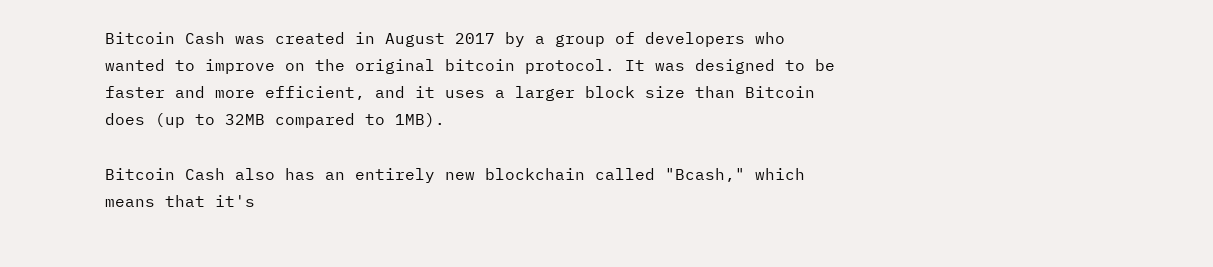Bitcoin Cash was created in August 2017 by a group of developers who wanted to improve on the original bitcoin protocol. It was designed to be faster and more efficient, and it uses a larger block size than Bitcoin does (up to 32MB compared to 1MB).

Bitcoin Cash also has an entirely new blockchain called "Bcash," which means that it's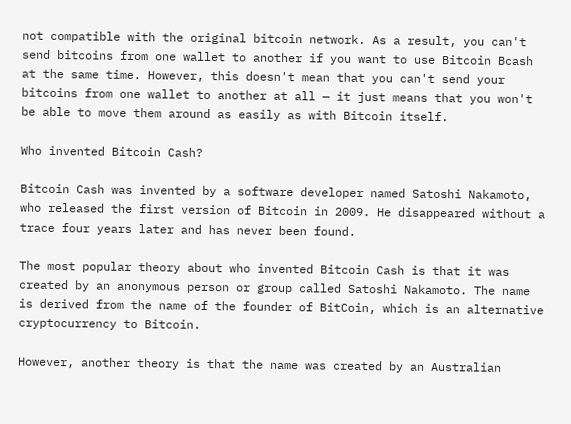not compatible with the original bitcoin network. As a result, you can't send bitcoins from one wallet to another if you want to use Bitcoin Bcash at the same time. However, this doesn't mean that you can't send your bitcoins from one wallet to another at all — it just means that you won't be able to move them around as easily as with Bitcoin itself.

Who invented Bitcoin Cash?

Bitcoin Cash was invented by a software developer named Satoshi Nakamoto, who released the first version of Bitcoin in 2009. He disappeared without a trace four years later and has never been found.

The most popular theory about who invented Bitcoin Cash is that it was created by an anonymous person or group called Satoshi Nakamoto. The name is derived from the name of the founder of BitCoin, which is an alternative cryptocurrency to Bitcoin.

However, another theory is that the name was created by an Australian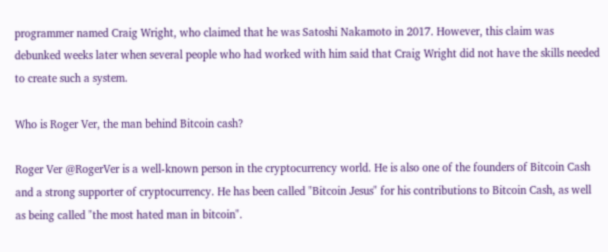programmer named Craig Wright, who claimed that he was Satoshi Nakamoto in 2017. However, this claim was debunked weeks later when several people who had worked with him said that Craig Wright did not have the skills needed to create such a system.

Who is Roger Ver, the man behind Bitcoin cash?

Roger Ver @RogerVer is a well-known person in the cryptocurrency world. He is also one of the founders of Bitcoin Cash and a strong supporter of cryptocurrency. He has been called "Bitcoin Jesus" for his contributions to Bitcoin Cash, as well as being called "the most hated man in bitcoin".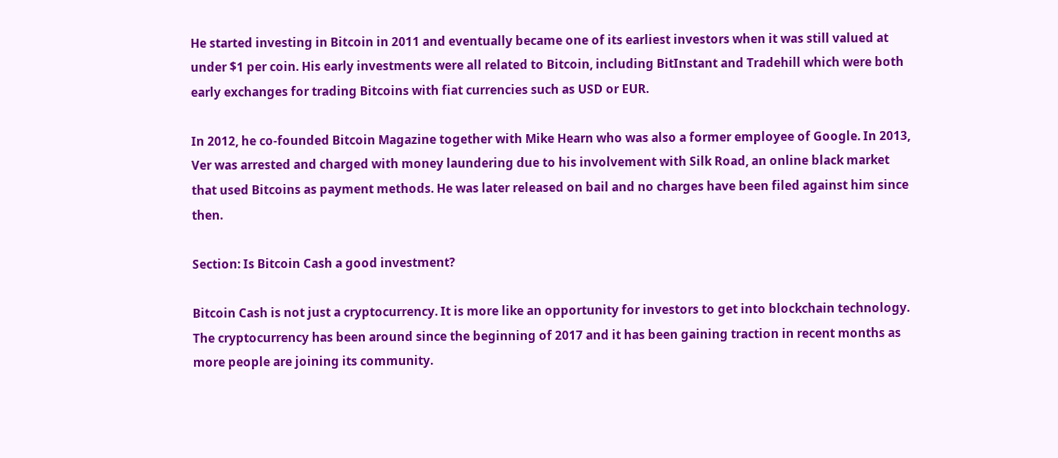He started investing in Bitcoin in 2011 and eventually became one of its earliest investors when it was still valued at under $1 per coin. His early investments were all related to Bitcoin, including BitInstant and Tradehill which were both early exchanges for trading Bitcoins with fiat currencies such as USD or EUR.

In 2012, he co-founded Bitcoin Magazine together with Mike Hearn who was also a former employee of Google. In 2013, Ver was arrested and charged with money laundering due to his involvement with Silk Road, an online black market that used Bitcoins as payment methods. He was later released on bail and no charges have been filed against him since then.

Section: Is Bitcoin Cash a good investment?

Bitcoin Cash is not just a cryptocurrency. It is more like an opportunity for investors to get into blockchain technology. The cryptocurrency has been around since the beginning of 2017 and it has been gaining traction in recent months as more people are joining its community.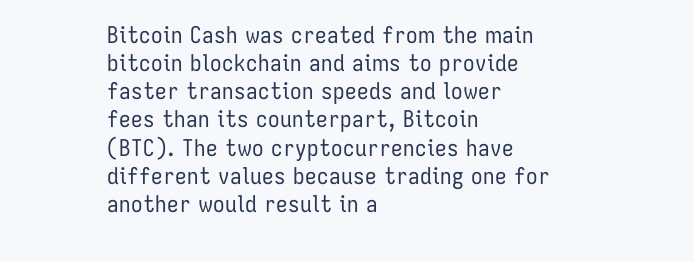Bitcoin Cash was created from the main bitcoin blockchain and aims to provide faster transaction speeds and lower fees than its counterpart, Bitcoin (BTC). The two cryptocurrencies have different values because trading one for another would result in a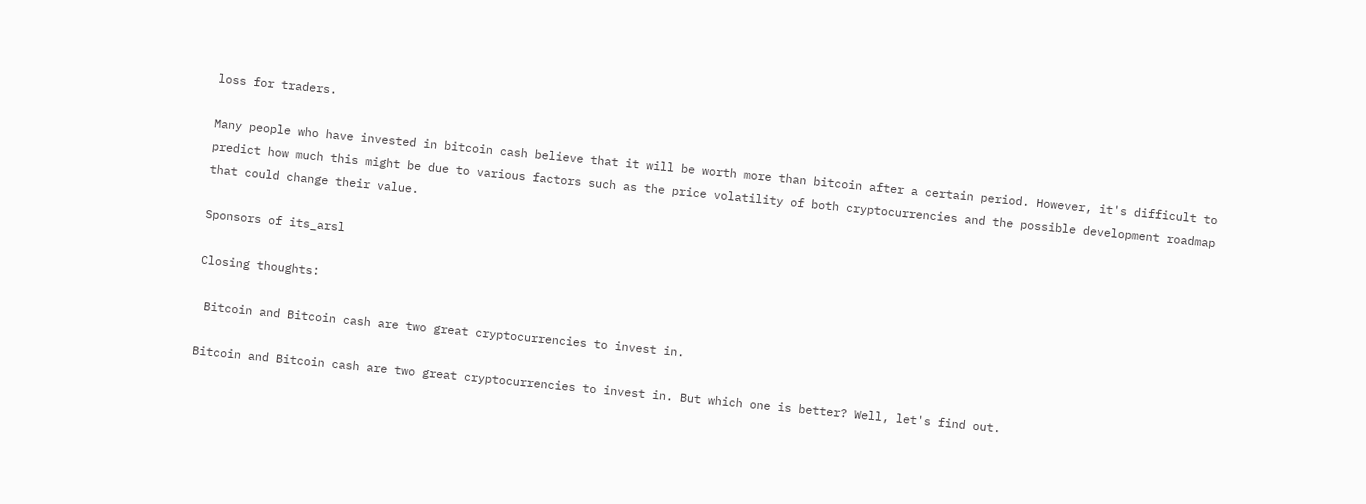loss for traders.

Many people who have invested in bitcoin cash believe that it will be worth more than bitcoin after a certain period. However, it's difficult to predict how much this might be due to various factors such as the price volatility of both cryptocurrencies and the possible development roadmap that could change their value.

Sponsors of its_arsl

Closing thoughts:

 Bitcoin and Bitcoin cash are two great cryptocurrencies to invest in.

Bitcoin and Bitcoin cash are two great cryptocurrencies to invest in. But which one is better? Well, let's find out.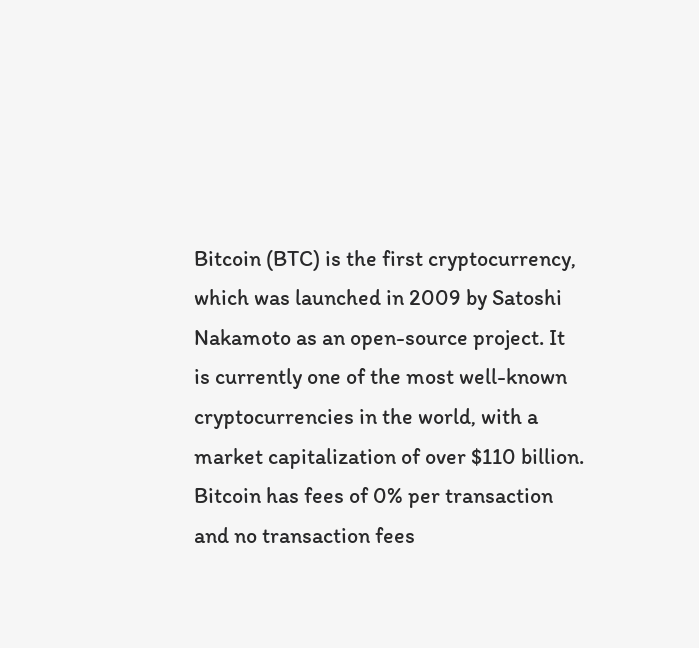Bitcoin (BTC) is the first cryptocurrency, which was launched in 2009 by Satoshi Nakamoto as an open-source project. It is currently one of the most well-known cryptocurrencies in the world, with a market capitalization of over $110 billion. Bitcoin has fees of 0% per transaction and no transaction fees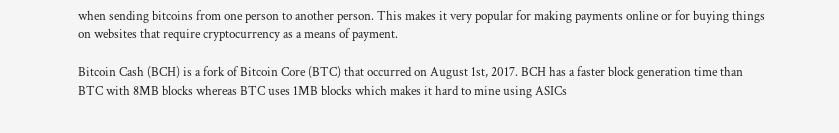when sending bitcoins from one person to another person. This makes it very popular for making payments online or for buying things on websites that require cryptocurrency as a means of payment.

Bitcoin Cash (BCH) is a fork of Bitcoin Core (BTC) that occurred on August 1st, 2017. BCH has a faster block generation time than BTC with 8MB blocks whereas BTC uses 1MB blocks which makes it hard to mine using ASICs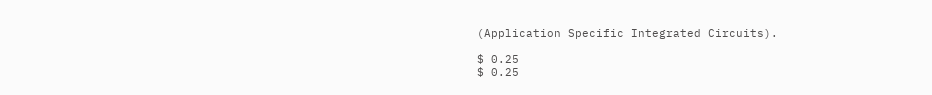(Application Specific Integrated Circuits).

$ 0.25
$ 0.25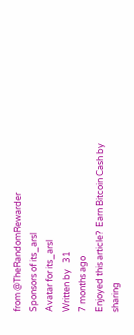from @TheRandomRewarder
Sponsors of its_arsl
Avatar for its_arsl
Written by   31
7 months ago
Enjoyed this article?  Earn Bitcoin Cash by sharing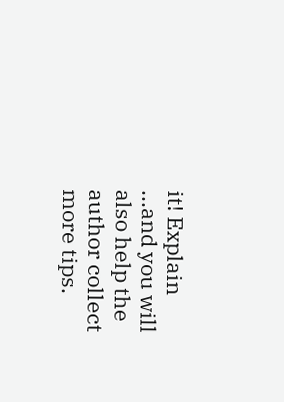it! Explain
...and you will also help the author collect more tips.